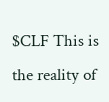$CLF This is the reality of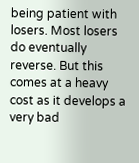being patient with losers. Most losers do eventually reverse. But this comes at a heavy cost as it develops a very bad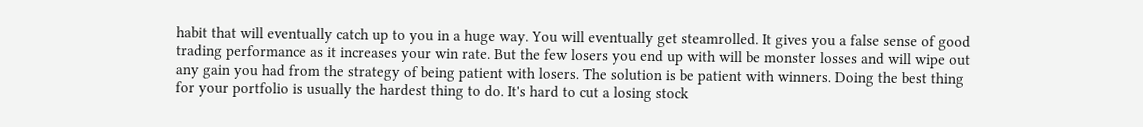habit that will eventually catch up to you in a huge way. You will eventually get steamrolled. It gives you a false sense of good trading performance as it increases your win rate. But the few losers you end up with will be monster losses and will wipe out any gain you had from the strategy of being patient with losers. The solution is be patient with winners. Doing the best thing for your portfolio is usually the hardest thing to do. It's hard to cut a losing stock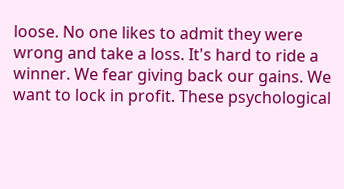loose. No one likes to admit they were wrong and take a loss. It's hard to ride a winner. We fear giving back our gains. We want to lock in profit. These psychological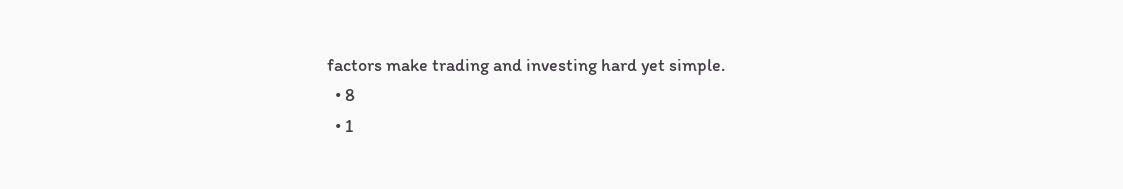factors make trading and investing hard yet simple.
  • 8
  • 1